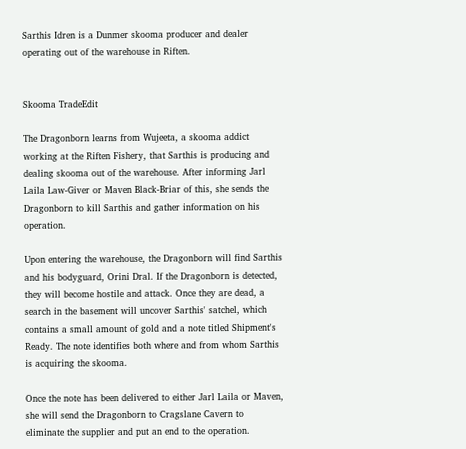Sarthis Idren is a Dunmer skooma producer and dealer operating out of the warehouse in Riften.


Skooma TradeEdit

The Dragonborn learns from Wujeeta, a skooma addict working at the Riften Fishery, that Sarthis is producing and dealing skooma out of the warehouse. After informing Jarl Laila Law-Giver or Maven Black-Briar of this, she sends the Dragonborn to kill Sarthis and gather information on his operation.

Upon entering the warehouse, the Dragonborn will find Sarthis and his bodyguard, Orini Dral. If the Dragonborn is detected, they will become hostile and attack. Once they are dead, a search in the basement will uncover Sarthis' satchel, which contains a small amount of gold and a note titled Shipment's Ready. The note identifies both where and from whom Sarthis is acquiring the skooma.

Once the note has been delivered to either Jarl Laila or Maven, she will send the Dragonborn to Cragslane Cavern to eliminate the supplier and put an end to the operation.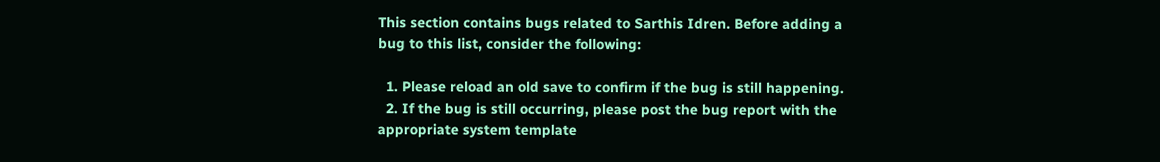This section contains bugs related to Sarthis Idren. Before adding a bug to this list, consider the following:

  1. Please reload an old save to confirm if the bug is still happening.
  2. If the bug is still occurring, please post the bug report with the appropriate system template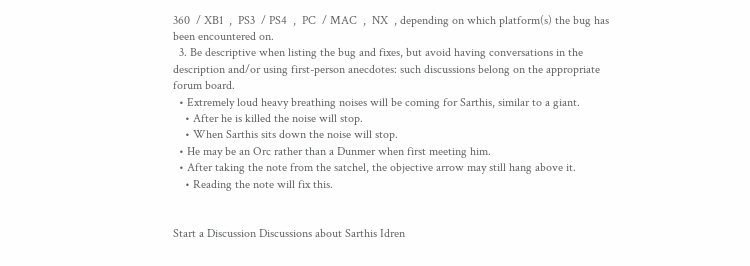360  / XB1  ,  PS3  / PS4  ,  PC  / MAC  ,  NX  , depending on which platform(s) the bug has been encountered on.
  3. Be descriptive when listing the bug and fixes, but avoid having conversations in the description and/or using first-person anecdotes: such discussions belong on the appropriate forum board.
  • Extremely loud heavy breathing noises will be coming for Sarthis, similar to a giant.
    • After he is killed the noise will stop.
    • When Sarthis sits down the noise will stop.
  • He may be an Orc rather than a Dunmer when first meeting him.
  • After taking the note from the satchel, the objective arrow may still hang above it.
    • Reading the note will fix this.


Start a Discussion Discussions about Sarthis Idren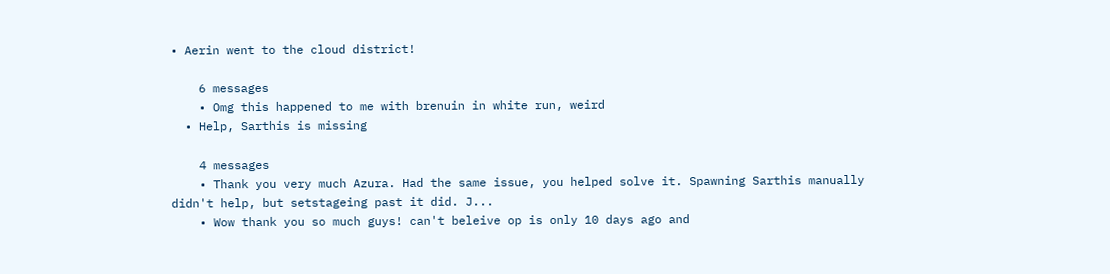• Aerin went to the cloud district!

    6 messages
    • Omg this happened to me with brenuin in white run, weird
  • Help, Sarthis is missing

    4 messages
    • Thank you very much Azura. Had the same issue, you helped solve it. Spawning Sarthis manually didn't help, but setstageing past it did. J...
    • Wow thank you so much guys! can't beleive op is only 10 days ago and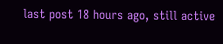last post 18 hours ago, still active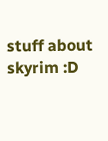stuff about skyrim :D